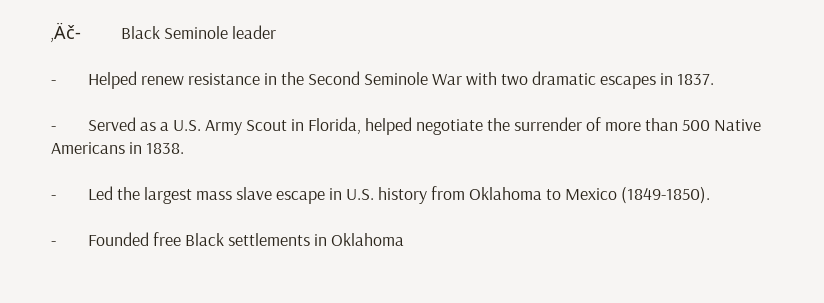‚Äč-        Black Seminole leader

-        Helped renew resistance in the Second Seminole War with two dramatic escapes in 1837.

-        Served as a U.S. Army Scout in Florida, helped negotiate the surrender of more than 500 Native Americans in 1838.

-        Led the largest mass slave escape in U.S. history from Oklahoma to Mexico (1849-1850).

-        Founded free Black settlements in Oklahoma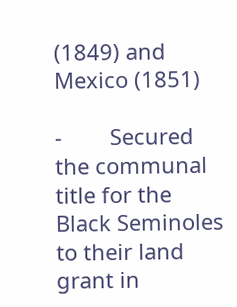(1849) and Mexico (1851)

-        Secured the communal title for the Black Seminoles to their land grant in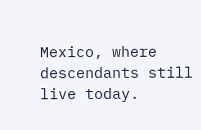Mexico, where descendants still live today.